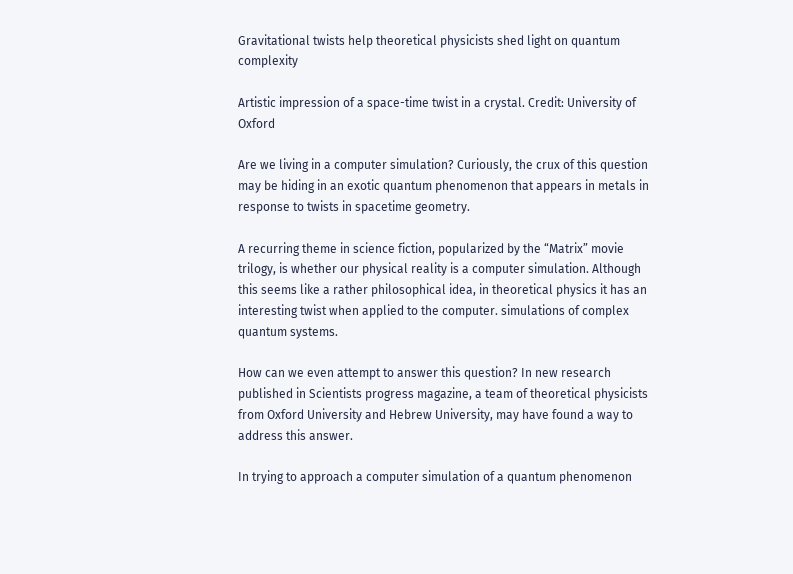Gravitational twists help theoretical physicists shed light on quantum complexity

Artistic impression of a space-time twist in a crystal. Credit: University of Oxford

Are we living in a computer simulation? Curiously, the crux of this question may be hiding in an exotic quantum phenomenon that appears in metals in response to twists in spacetime geometry.

A recurring theme in science fiction, popularized by the “Matrix” movie trilogy, is whether our physical reality is a computer simulation. Although this seems like a rather philosophical idea, in theoretical physics it has an interesting twist when applied to the computer. simulations of complex quantum systems.

How can we even attempt to answer this question? In new research published in Scientists progress magazine, a team of theoretical physicists from Oxford University and Hebrew University, may have found a way to address this answer.

In trying to approach a computer simulation of a quantum phenomenon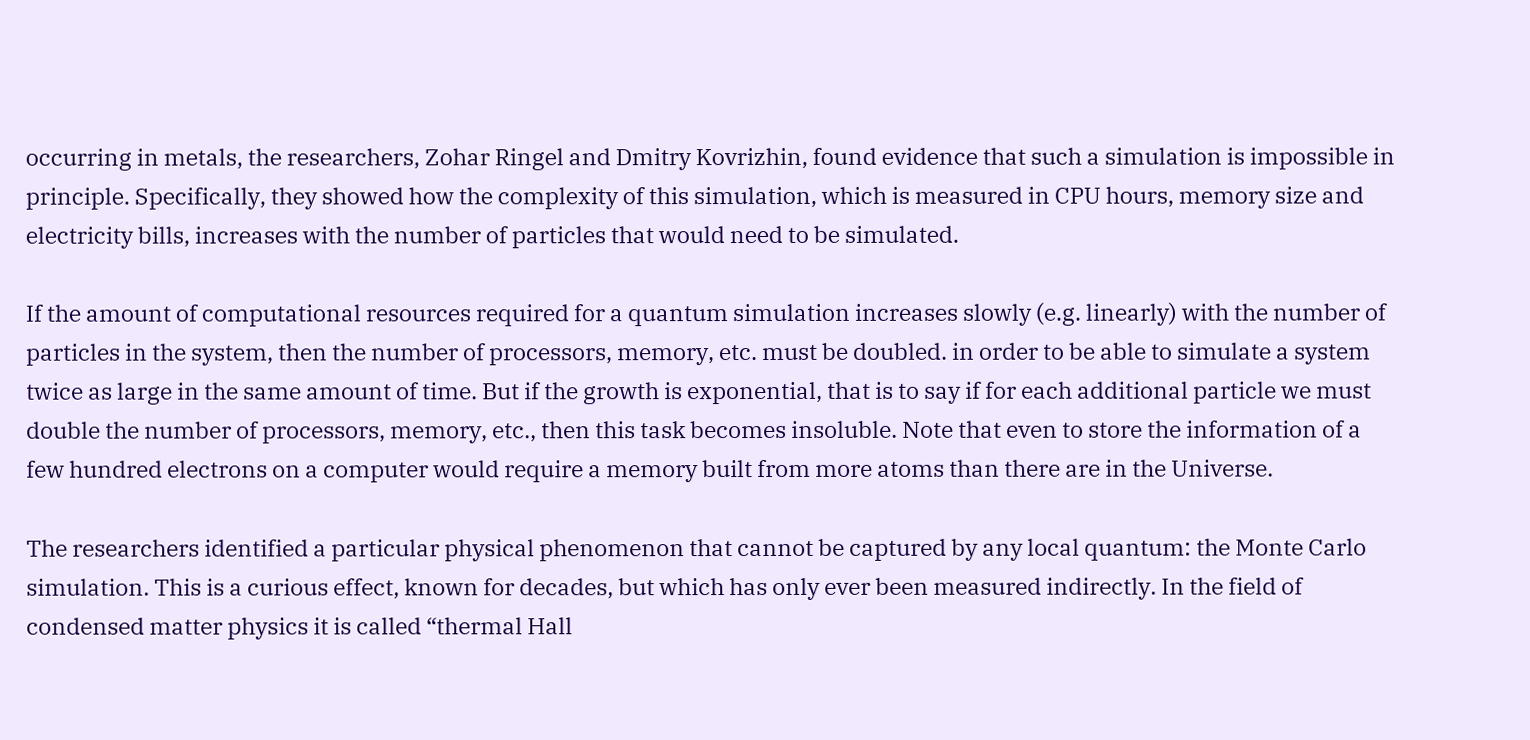occurring in metals, the researchers, Zohar Ringel and Dmitry Kovrizhin, found evidence that such a simulation is impossible in principle. Specifically, they showed how the complexity of this simulation, which is measured in CPU hours, memory size and electricity bills, increases with the number of particles that would need to be simulated.

If the amount of computational resources required for a quantum simulation increases slowly (e.g. linearly) with the number of particles in the system, then the number of processors, memory, etc. must be doubled. in order to be able to simulate a system twice as large in the same amount of time. But if the growth is exponential, that is to say if for each additional particle we must double the number of processors, memory, etc., then this task becomes insoluble. Note that even to store the information of a few hundred electrons on a computer would require a memory built from more atoms than there are in the Universe.

The researchers identified a particular physical phenomenon that cannot be captured by any local quantum: the Monte Carlo simulation. This is a curious effect, known for decades, but which has only ever been measured indirectly. In the field of condensed matter physics it is called “thermal Hall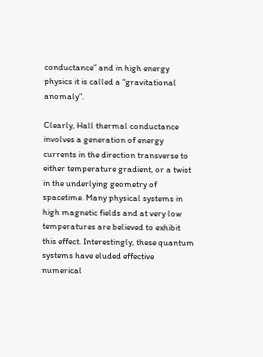conductance” and in high energy physics it is called a “gravitational anomaly”.

Clearly, Hall thermal conductance involves a generation of energy currents in the direction transverse to either temperature gradient, or a twist in the underlying geometry of spacetime. Many physical systems in high magnetic fields and at very low temperatures are believed to exhibit this effect. Interestingly, these quantum systems have eluded effective numerical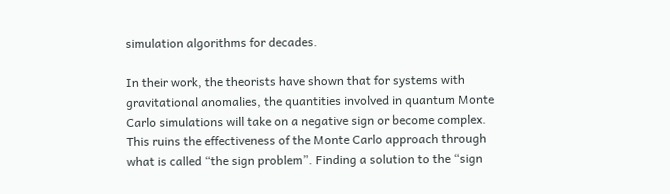simulation algorithms for decades.

In their work, the theorists have shown that for systems with gravitational anomalies, the quantities involved in quantum Monte Carlo simulations will take on a negative sign or become complex. This ruins the effectiveness of the Monte Carlo approach through what is called “the sign problem”. Finding a solution to the “sign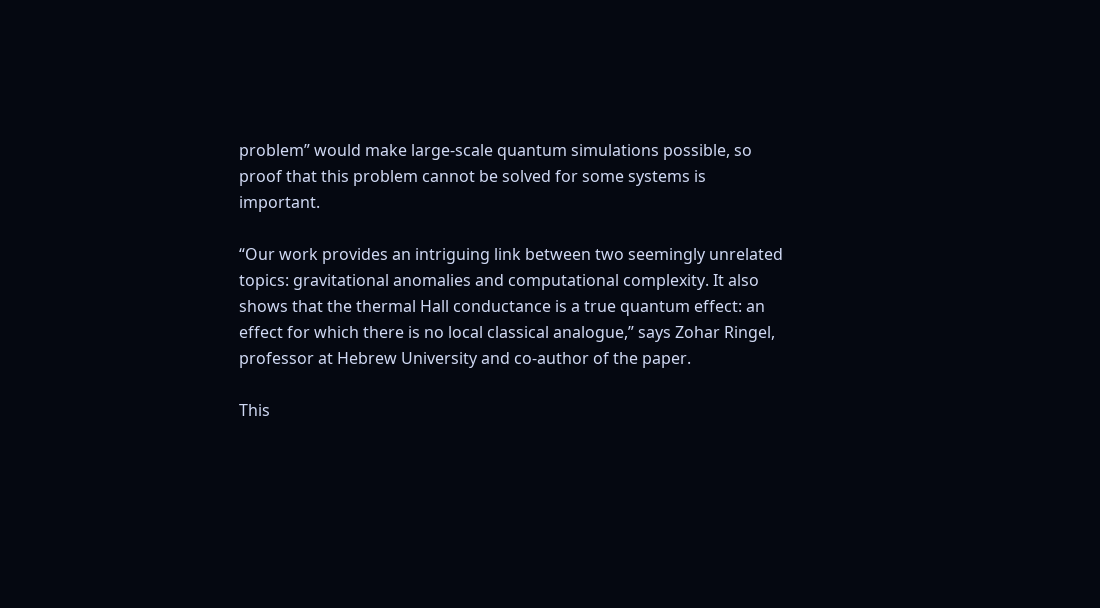problem” would make large-scale quantum simulations possible, so proof that this problem cannot be solved for some systems is important.

“Our work provides an intriguing link between two seemingly unrelated topics: gravitational anomalies and computational complexity. It also shows that the thermal Hall conductance is a true quantum effect: an effect for which there is no local classical analogue,” says Zohar Ringel, professor at Hebrew University and co-author of the paper.

This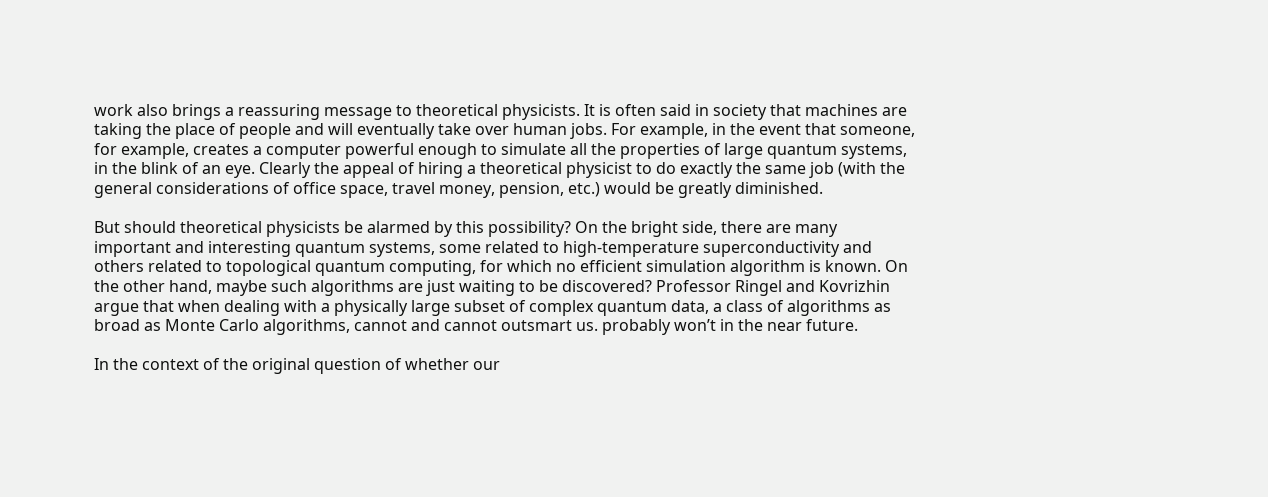work also brings a reassuring message to theoretical physicists. It is often said in society that machines are taking the place of people and will eventually take over human jobs. For example, in the event that someone, for example, creates a computer powerful enough to simulate all the properties of large quantum systems, in the blink of an eye. Clearly the appeal of hiring a theoretical physicist to do exactly the same job (with the general considerations of office space, travel money, pension, etc.) would be greatly diminished.

But should theoretical physicists be alarmed by this possibility? On the bright side, there are many important and interesting quantum systems, some related to high-temperature superconductivity and others related to topological quantum computing, for which no efficient simulation algorithm is known. On the other hand, maybe such algorithms are just waiting to be discovered? Professor Ringel and Kovrizhin argue that when dealing with a physically large subset of complex quantum data, a class of algorithms as broad as Monte Carlo algorithms, cannot and cannot outsmart us. probably won’t in the near future.

In the context of the original question of whether our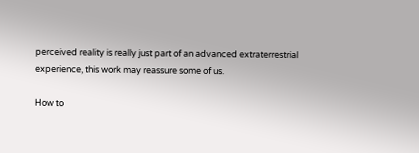perceived reality is really just part of an advanced extraterrestrial experience, this work may reassure some of us.

How to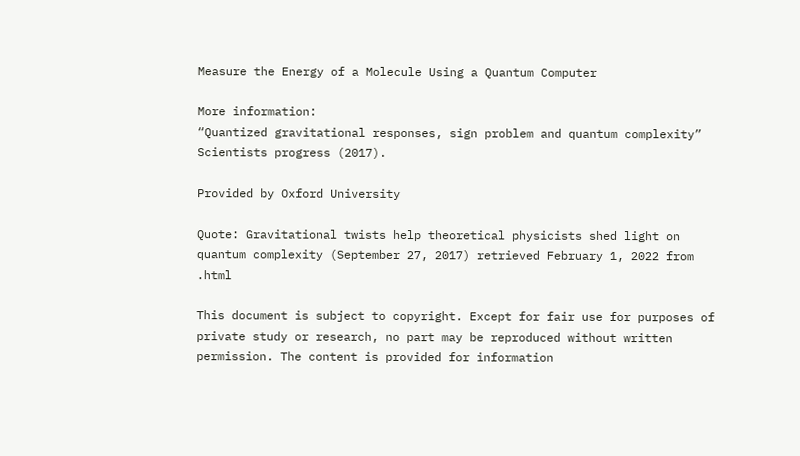Measure the Energy of a Molecule Using a Quantum Computer

More information:
“Quantized gravitational responses, sign problem and quantum complexity” Scientists progress (2017).

Provided by Oxford University

Quote: Gravitational twists help theoretical physicists shed light on quantum complexity (September 27, 2017) retrieved February 1, 2022 from .html

This document is subject to copyright. Except for fair use for purposes of private study or research, no part may be reproduced without written permission. The content is provided for information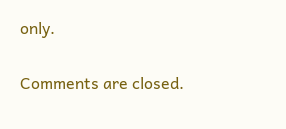only.

Comments are closed.